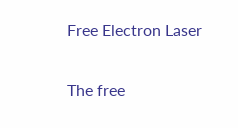Free Electron Laser

The free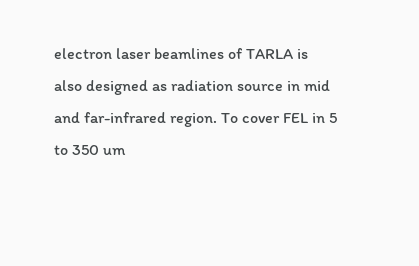electron laser beamlines of TARLA is also designed as radiation source in mid and far-infrared region. To cover FEL in 5 to 350 um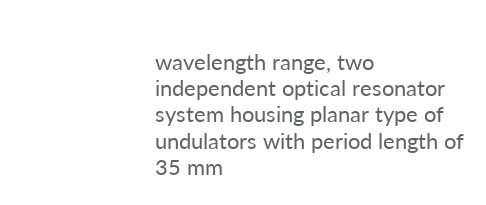wavelength range, two independent optical resonator system housing planar type of undulators with period length of 35 mm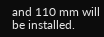and 110 mm will be installed.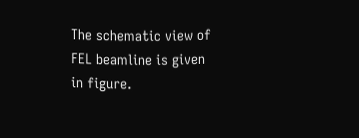The schematic view of FEL beamline is given in figure.